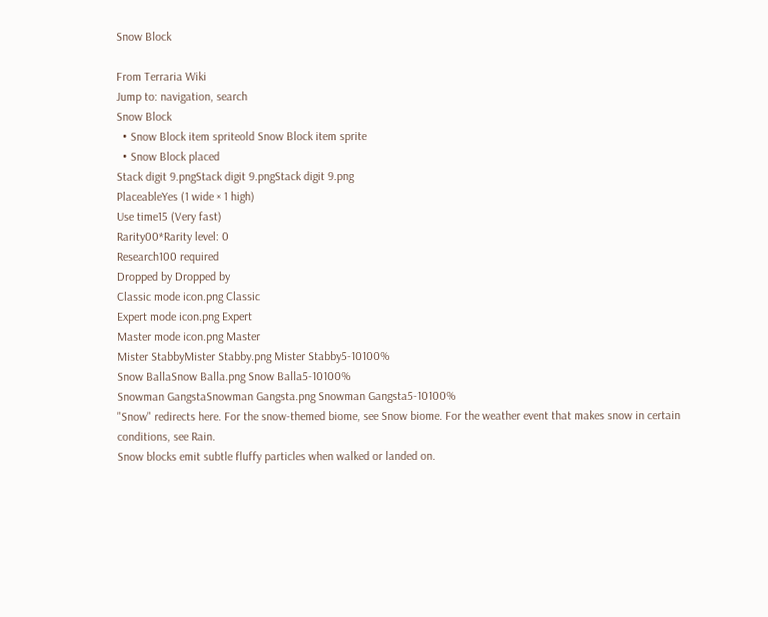Snow Block

From Terraria Wiki
Jump to: navigation, search
Snow Block
  • Snow Block item spriteold Snow Block item sprite
  • Snow Block placed
Stack digit 9.pngStack digit 9.pngStack digit 9.png
PlaceableYes (1 wide × 1 high)
Use time15 (Very fast)
Rarity00*Rarity level: 0
Research100 required
Dropped by Dropped by
Classic mode icon.png Classic
Expert mode icon.png Expert
Master mode icon.png Master
Mister StabbyMister Stabby.png Mister Stabby5-10100%
Snow BallaSnow Balla.png Snow Balla5-10100%
Snowman GangstaSnowman Gangsta.png Snowman Gangsta5-10100%
"Snow" redirects here. For the snow-themed biome, see Snow biome. For the weather event that makes snow in certain conditions, see Rain.
Snow blocks emit subtle fluffy particles when walked or landed on.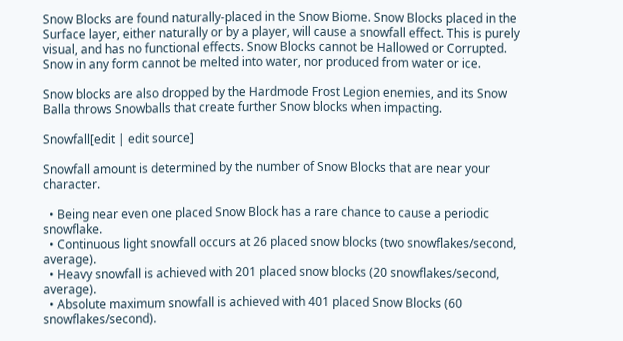Snow Blocks are found naturally-placed in the Snow Biome. Snow Blocks placed in the Surface layer, either naturally or by a player, will cause a snowfall effect. This is purely visual, and has no functional effects. Snow Blocks cannot be Hallowed or Corrupted. Snow in any form cannot be melted into water, nor produced from water or ice.

Snow blocks are also dropped by the Hardmode Frost Legion enemies, and its Snow Balla throws Snowballs that create further Snow blocks when impacting.

Snowfall[edit | edit source]

Snowfall amount is determined by the number of Snow Blocks that are near your character.

  • Being near even one placed Snow Block has a rare chance to cause a periodic snowflake.
  • Continuous light snowfall occurs at 26 placed snow blocks (two snowflakes/second, average).
  • Heavy snowfall is achieved with 201 placed snow blocks (20 snowflakes/second, average).
  • Absolute maximum snowfall is achieved with 401 placed Snow Blocks (60 snowflakes/second).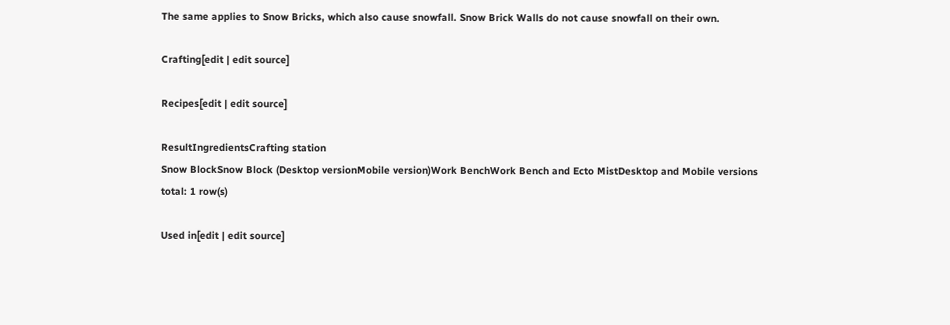The same applies to Snow Bricks, which also cause snowfall. Snow Brick Walls do not cause snowfall on their own.

Crafting[edit | edit source]

Recipes[edit | edit source]

ResultIngredientsCrafting station
Snow BlockSnow Block (Desktop versionMobile version)Work BenchWork Bench and Ecto MistDesktop and Mobile versions
total: 1 row(s)

Used in[edit | edit source]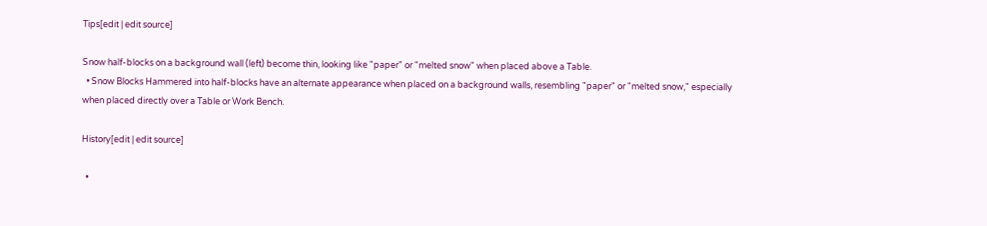Tips[edit | edit source]

Snow half-blocks on a background wall (left) become thin, looking like "paper" or "melted snow" when placed above a Table.
  • Snow Blocks Hammered into half-blocks have an alternate appearance when placed on a background walls, resembling "paper" or "melted snow," especially when placed directly over a Table or Work Bench.

History[edit | edit source]

  •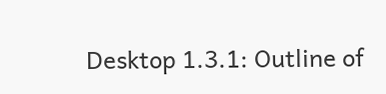Desktop 1.3.1: Outline of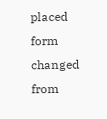placed form changed from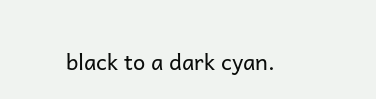black to a dark cyan.